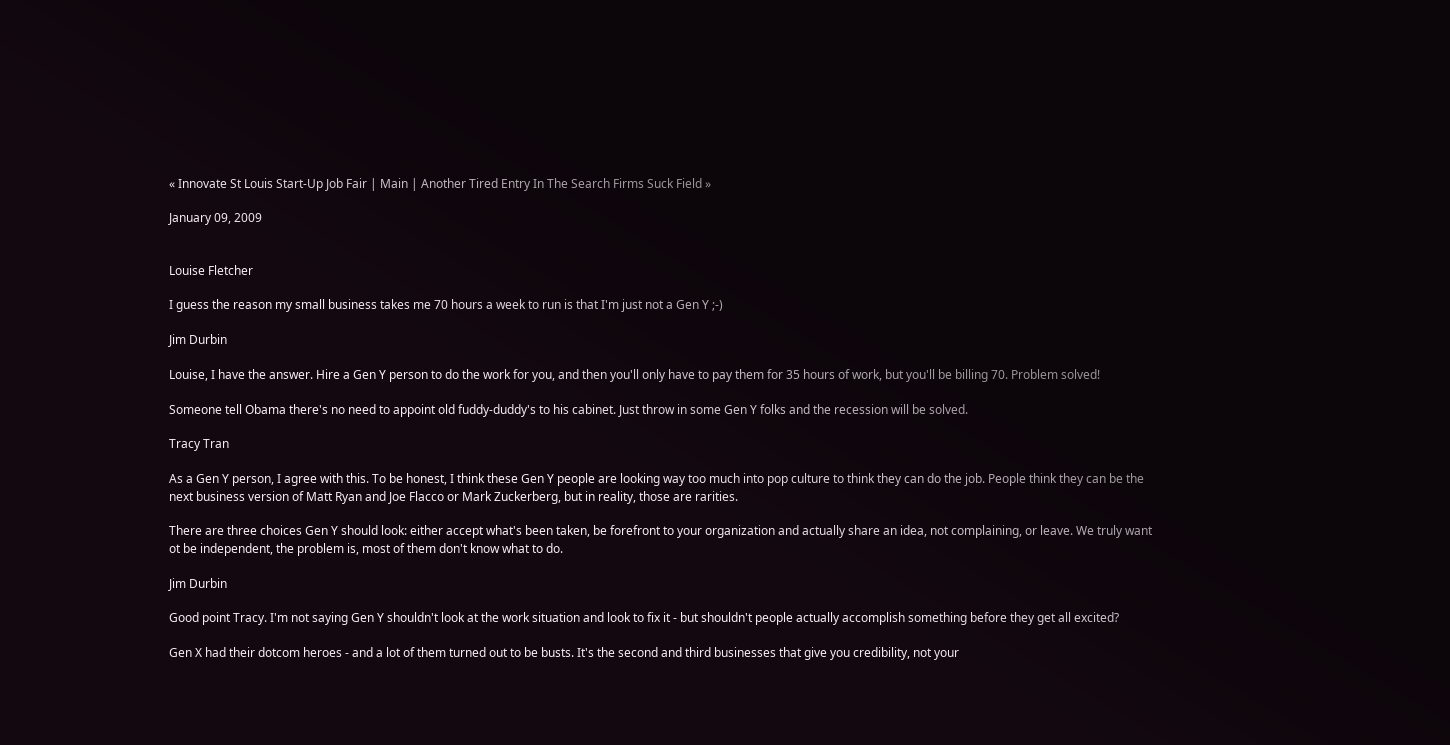« Innovate St Louis Start-Up Job Fair | Main | Another Tired Entry In The Search Firms Suck Field »

January 09, 2009


Louise Fletcher

I guess the reason my small business takes me 70 hours a week to run is that I'm just not a Gen Y ;-)

Jim Durbin

Louise, I have the answer. Hire a Gen Y person to do the work for you, and then you'll only have to pay them for 35 hours of work, but you'll be billing 70. Problem solved!

Someone tell Obama there's no need to appoint old fuddy-duddy's to his cabinet. Just throw in some Gen Y folks and the recession will be solved.

Tracy Tran

As a Gen Y person, I agree with this. To be honest, I think these Gen Y people are looking way too much into pop culture to think they can do the job. People think they can be the next business version of Matt Ryan and Joe Flacco or Mark Zuckerberg, but in reality, those are rarities.

There are three choices Gen Y should look: either accept what's been taken, be forefront to your organization and actually share an idea, not complaining, or leave. We truly want ot be independent, the problem is, most of them don't know what to do.

Jim Durbin

Good point Tracy. I'm not saying Gen Y shouldn't look at the work situation and look to fix it - but shouldn't people actually accomplish something before they get all excited?

Gen X had their dotcom heroes - and a lot of them turned out to be busts. It's the second and third businesses that give you credibility, not your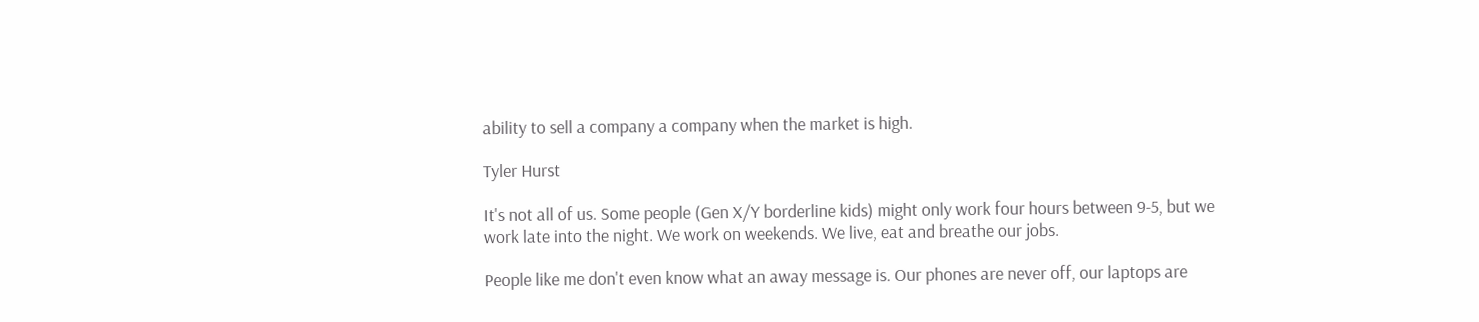ability to sell a company a company when the market is high.

Tyler Hurst

It's not all of us. Some people (Gen X/Y borderline kids) might only work four hours between 9-5, but we work late into the night. We work on weekends. We live, eat and breathe our jobs.

People like me don't even know what an away message is. Our phones are never off, our laptops are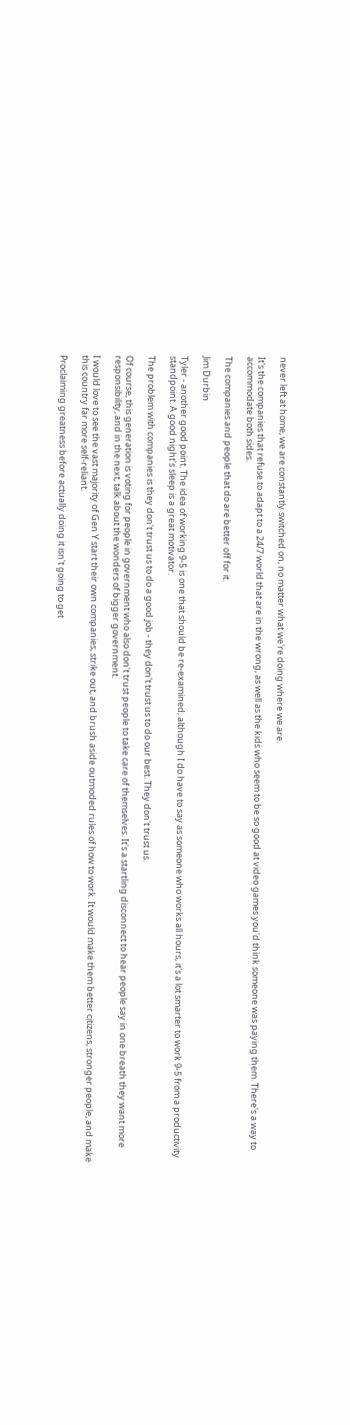never left at home, we are constantly switched on, no matter what we're doing where we are.

It's the companies that refuse to adapt to a 24/7 world that are in the wrong, as well as the kids who seem to be so good at video games you'd think someone was paying them. There's a way to accommodate both sides.

The companies and people that do are better off for it.

Jim Durbin

Tyler - another good point. The idea of working 9-5 is one that should be re-examined, although I do have to say as someone who works all hours, it's a lot smarter to work 9-5 from a productivity standpoint. A good night's sleep is a great motivator.

The problem with companies is they don't trust us to do a good job - they don't trust us to do our best. They don't trust us.

Of course, this generation is voting for people in government who also don't trust people to take care of themselves. It's a startling disconnect to hear people say in one breath they want more responsibility, and in the next, talk about the wonders of bigger government.

I would love to see the vast majority of Gen Y start their own companies, strike out, and brush aside outmoded rules of how to work. It would make them better citizens, stronger people, and make this country far more self-reliant.

Proclaiming greatness before actually doing it isn't going to get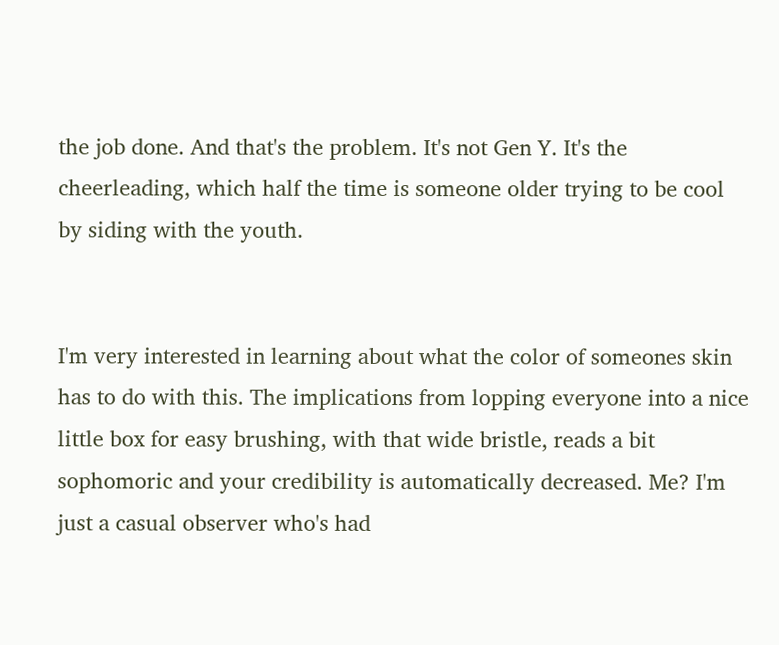the job done. And that's the problem. It's not Gen Y. It's the cheerleading, which half the time is someone older trying to be cool by siding with the youth.


I'm very interested in learning about what the color of someones skin has to do with this. The implications from lopping everyone into a nice little box for easy brushing, with that wide bristle, reads a bit sophomoric and your credibility is automatically decreased. Me? I'm just a casual observer who's had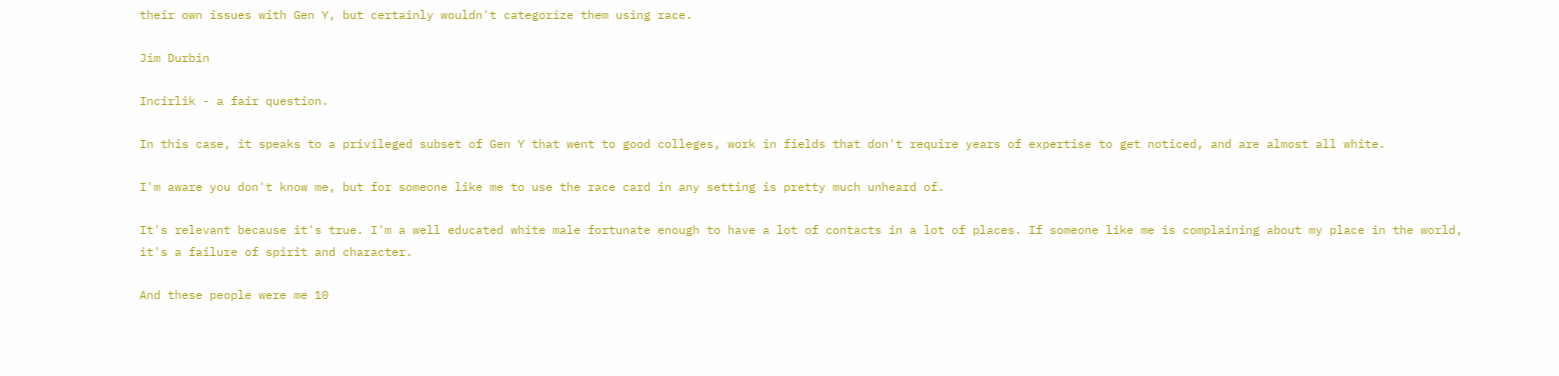their own issues with Gen Y, but certainly wouldn't categorize them using race.

Jim Durbin

Incirlik - a fair question.

In this case, it speaks to a privileged subset of Gen Y that went to good colleges, work in fields that don't require years of expertise to get noticed, and are almost all white.

I'm aware you don't know me, but for someone like me to use the race card in any setting is pretty much unheard of.

It's relevant because it's true. I'm a well educated white male fortunate enough to have a lot of contacts in a lot of places. If someone like me is complaining about my place in the world, it's a failure of spirit and character.

And these people were me 10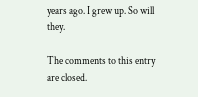years ago. I grew up. So will they.

The comments to this entry are closed.